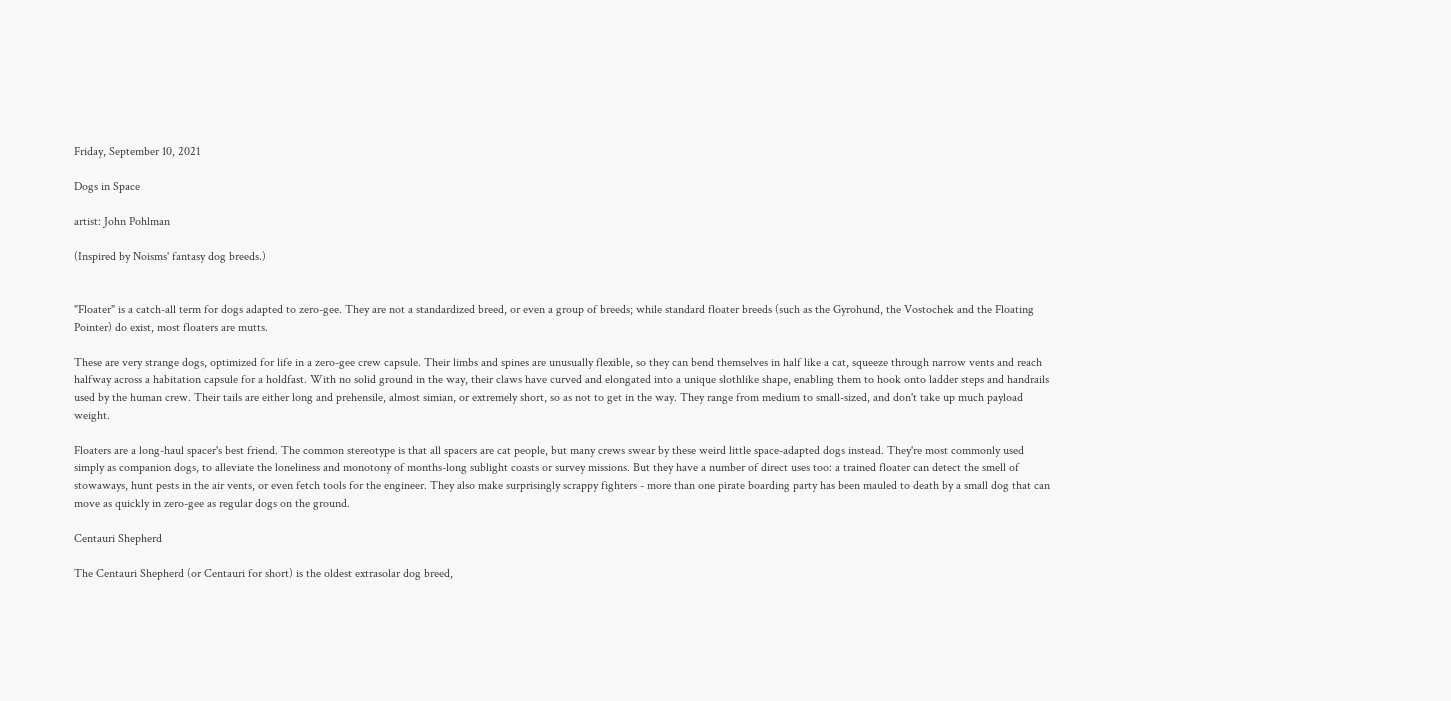Friday, September 10, 2021

Dogs in Space

artist: John Pohlman

(Inspired by Noisms' fantasy dog breeds.)


"Floater" is a catch-all term for dogs adapted to zero-gee. They are not a standardized breed, or even a group of breeds; while standard floater breeds (such as the Gyrohund, the Vostochek and the Floating Pointer) do exist, most floaters are mutts.

These are very strange dogs, optimized for life in a zero-gee crew capsule. Their limbs and spines are unusually flexible, so they can bend themselves in half like a cat, squeeze through narrow vents and reach halfway across a habitation capsule for a holdfast. With no solid ground in the way, their claws have curved and elongated into a unique slothlike shape, enabling them to hook onto ladder steps and handrails used by the human crew. Their tails are either long and prehensile, almost simian, or extremely short, so as not to get in the way. They range from medium to small-sized, and don't take up much payload weight.

Floaters are a long-haul spacer's best friend. The common stereotype is that all spacers are cat people, but many crews swear by these weird little space-adapted dogs instead. They're most commonly used simply as companion dogs, to alleviate the loneliness and monotony of months-long sublight coasts or survey missions. But they have a number of direct uses too: a trained floater can detect the smell of stowaways, hunt pests in the air vents, or even fetch tools for the engineer. They also make surprisingly scrappy fighters - more than one pirate boarding party has been mauled to death by a small dog that can move as quickly in zero-gee as regular dogs on the ground.

Centauri Shepherd

The Centauri Shepherd (or Centauri for short) is the oldest extrasolar dog breed,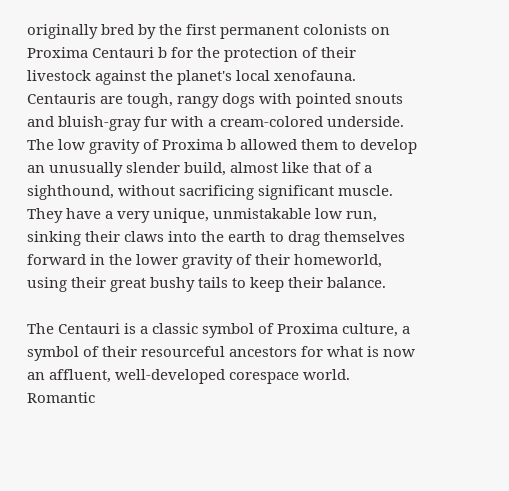originally bred by the first permanent colonists on Proxima Centauri b for the protection of their livestock against the planet's local xenofauna. Centauris are tough, rangy dogs with pointed snouts and bluish-gray fur with a cream-colored underside. The low gravity of Proxima b allowed them to develop an unusually slender build, almost like that of a sighthound, without sacrificing significant muscle. They have a very unique, unmistakable low run, sinking their claws into the earth to drag themselves forward in the lower gravity of their homeworld, using their great bushy tails to keep their balance.

The Centauri is a classic symbol of Proxima culture, a symbol of their resourceful ancestors for what is now an affluent, well-developed corespace world. Romantic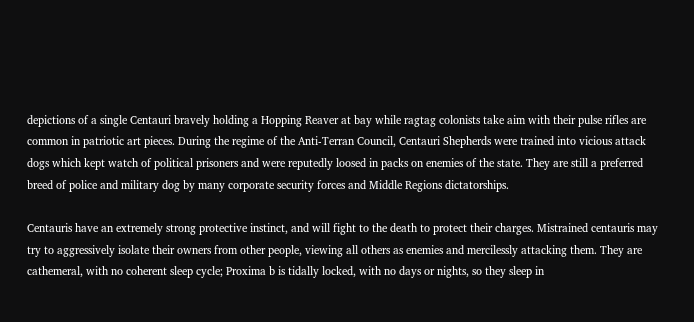depictions of a single Centauri bravely holding a Hopping Reaver at bay while ragtag colonists take aim with their pulse rifles are common in patriotic art pieces. During the regime of the Anti-Terran Council, Centauri Shepherds were trained into vicious attack dogs which kept watch of political prisoners and were reputedly loosed in packs on enemies of the state. They are still a preferred breed of police and military dog by many corporate security forces and Middle Regions dictatorships.

Centauris have an extremely strong protective instinct, and will fight to the death to protect their charges. Mistrained centauris may try to aggressively isolate their owners from other people, viewing all others as enemies and mercilessly attacking them. They are cathemeral, with no coherent sleep cycle; Proxima b is tidally locked, with no days or nights, so they sleep in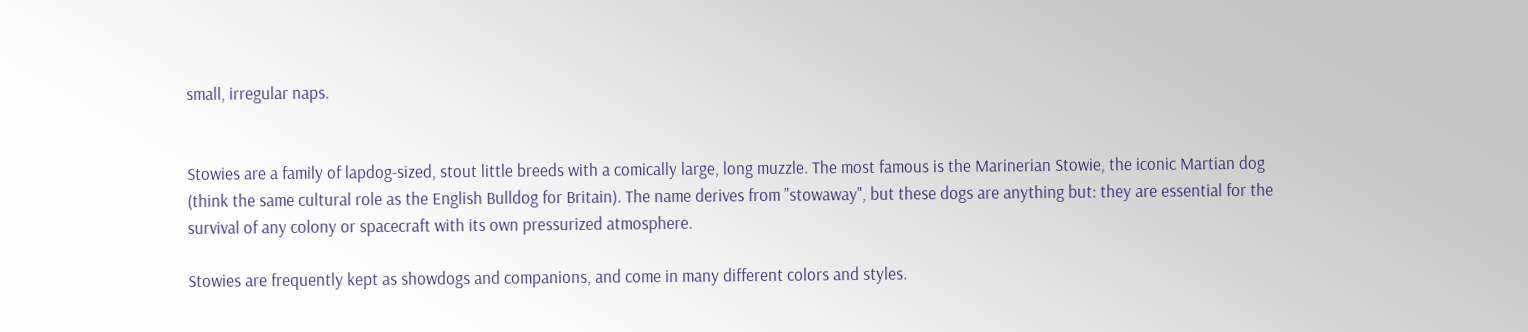small, irregular naps.


Stowies are a family of lapdog-sized, stout little breeds with a comically large, long muzzle. The most famous is the Marinerian Stowie, the iconic Martian dog (think the same cultural role as the English Bulldog for Britain). The name derives from "stowaway", but these dogs are anything but: they are essential for the survival of any colony or spacecraft with its own pressurized atmosphere.

Stowies are frequently kept as showdogs and companions, and come in many different colors and styles.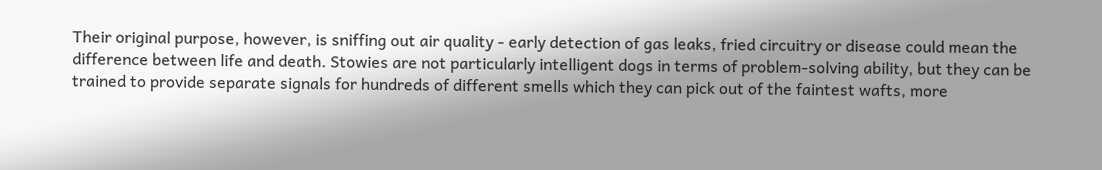Their original purpose, however, is sniffing out air quality - early detection of gas leaks, fried circuitry or disease could mean the difference between life and death. Stowies are not particularly intelligent dogs in terms of problem-solving ability, but they can be trained to provide separate signals for hundreds of different smells which they can pick out of the faintest wafts, more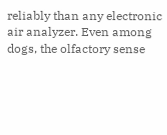reliably than any electronic air analyzer. Even among dogs, the olfactory sense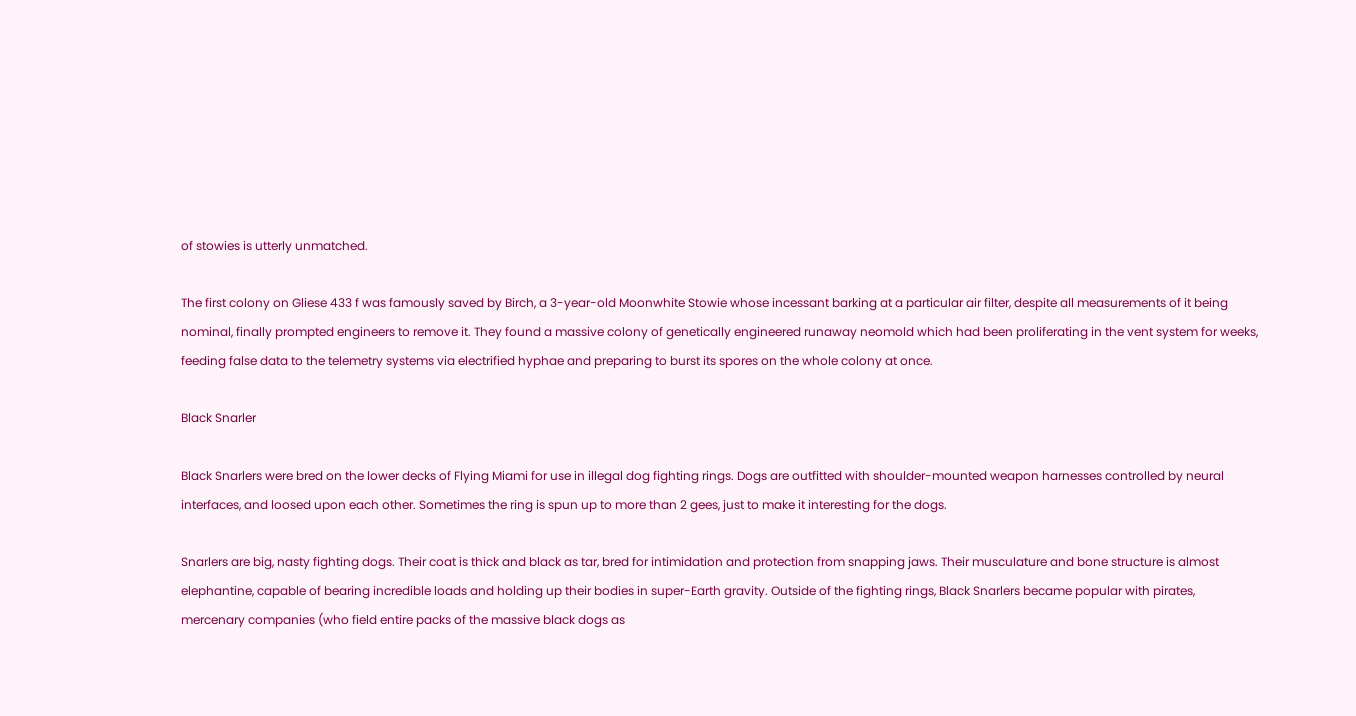of stowies is utterly unmatched.

The first colony on Gliese 433 f was famously saved by Birch, a 3-year-old Moonwhite Stowie whose incessant barking at a particular air filter, despite all measurements of it being nominal, finally prompted engineers to remove it. They found a massive colony of genetically engineered runaway neomold which had been proliferating in the vent system for weeks, feeding false data to the telemetry systems via electrified hyphae and preparing to burst its spores on the whole colony at once.

Black Snarler

Black Snarlers were bred on the lower decks of Flying Miami for use in illegal dog fighting rings. Dogs are outfitted with shoulder-mounted weapon harnesses controlled by neural interfaces, and loosed upon each other. Sometimes the ring is spun up to more than 2 gees, just to make it interesting for the dogs.

Snarlers are big, nasty fighting dogs. Their coat is thick and black as tar, bred for intimidation and protection from snapping jaws. Their musculature and bone structure is almost elephantine, capable of bearing incredible loads and holding up their bodies in super-Earth gravity. Outside of the fighting rings, Black Snarlers became popular with pirates, mercenary companies (who field entire packs of the massive black dogs as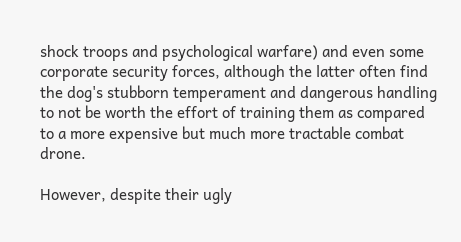shock troops and psychological warfare) and even some corporate security forces, although the latter often find the dog's stubborn temperament and dangerous handling to not be worth the effort of training them as compared to a more expensive but much more tractable combat drone.

However, despite their ugly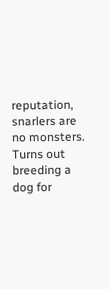reputation, snarlers are no monsters. Turns out breeding a dog for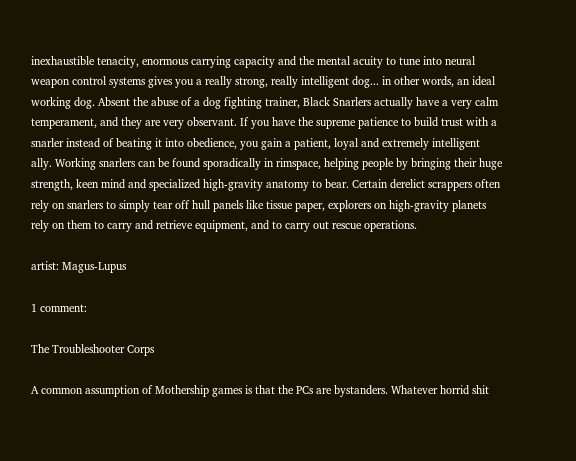inexhaustible tenacity, enormous carrying capacity and the mental acuity to tune into neural weapon control systems gives you a really strong, really intelligent dog... in other words, an ideal working dog. Absent the abuse of a dog fighting trainer, Black Snarlers actually have a very calm temperament, and they are very observant. If you have the supreme patience to build trust with a snarler instead of beating it into obedience, you gain a patient, loyal and extremely intelligent ally. Working snarlers can be found sporadically in rimspace, helping people by bringing their huge strength, keen mind and specialized high-gravity anatomy to bear. Certain derelict scrappers often rely on snarlers to simply tear off hull panels like tissue paper, explorers on high-gravity planets rely on them to carry and retrieve equipment, and to carry out rescue operations.

artist: Magus-Lupus

1 comment:

The Troubleshooter Corps

A common assumption of Mothership games is that the PCs are bystanders. Whatever horrid shit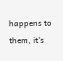happens to them, it's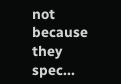not because they spec...